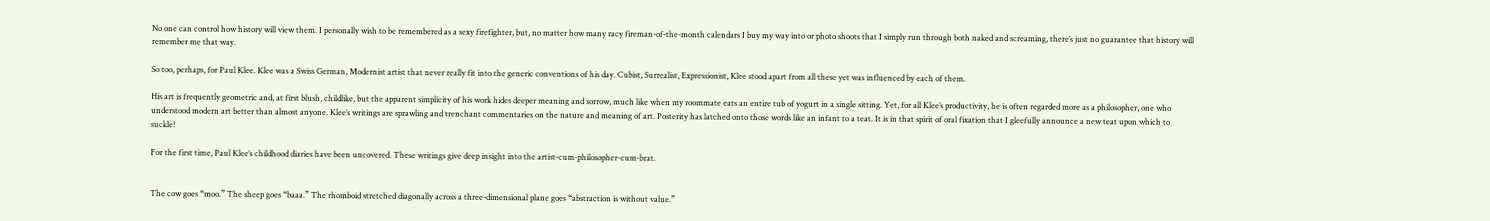No one can control how history will view them. I personally wish to be remembered as a sexy firefighter, but, no matter how many racy fireman-of-the-month calendars I buy my way into or photo shoots that I simply run through both naked and screaming, there’s just no guarantee that history will remember me that way.

So too, perhaps, for Paul Klee. Klee was a Swiss German, Modernist artist that never really fit into the generic conventions of his day. Cubist, Surrealist, Expressionist, Klee stood apart from all these yet was influenced by each of them.

His art is frequently geometric and, at first blush, childlike, but the apparent simplicity of his work hides deeper meaning and sorrow, much like when my roommate eats an entire tub of yogurt in a single sitting. Yet, for all Klee’s productivity, he is often regarded more as a philosopher, one who understood modern art better than almost anyone. Klee’s writings are sprawling and trenchant commentaries on the nature and meaning of art. Posterity has latched onto those words like an infant to a teat. It is in that spirit of oral fixation that I gleefully announce a new teat upon which to suckle!

For the first time, Paul Klee’s childhood diaries have been uncovered. These writings give deep insight into the artist-cum-philosopher-cum-brat.


The cow goes “moo.” The sheep goes “baaa.” The rhomboid stretched diagonally across a three-dimensional plane goes “abstraction is without value.”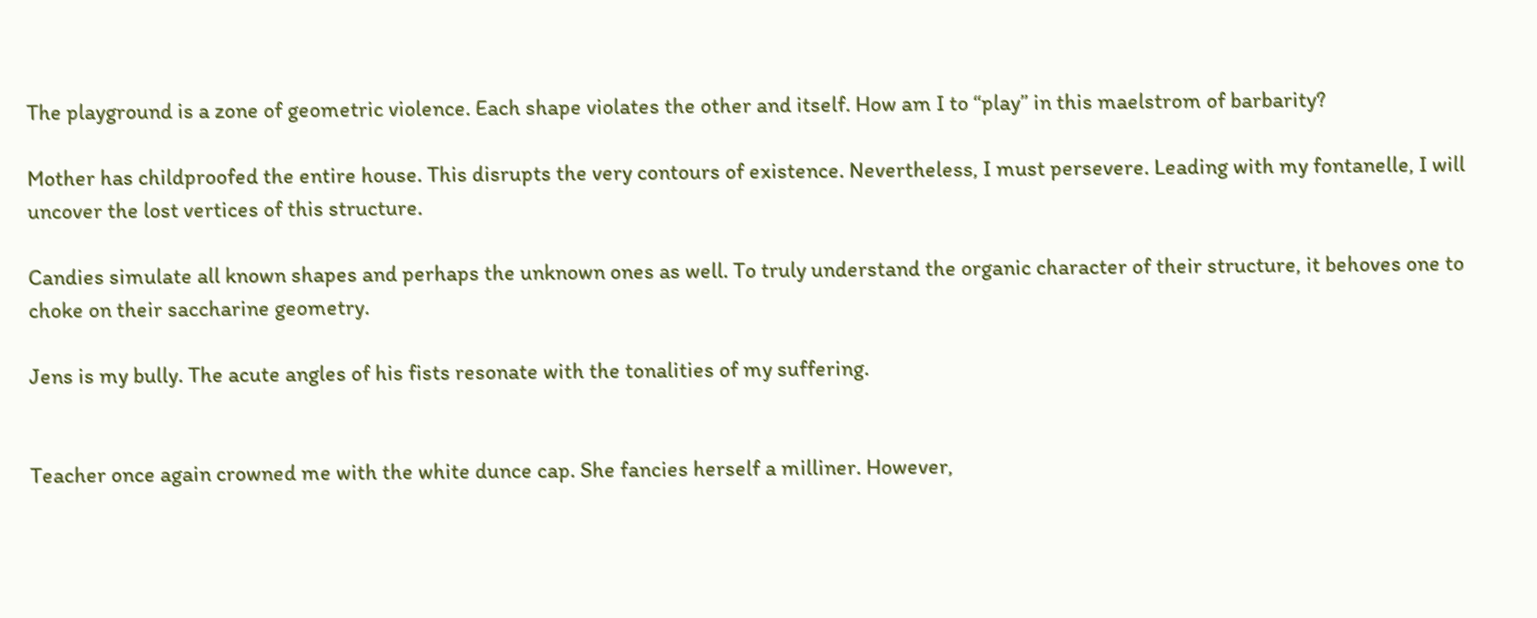The playground is a zone of geometric violence. Each shape violates the other and itself. How am I to “play” in this maelstrom of barbarity?

Mother has childproofed the entire house. This disrupts the very contours of existence. Nevertheless, I must persevere. Leading with my fontanelle, I will uncover the lost vertices of this structure.

Candies simulate all known shapes and perhaps the unknown ones as well. To truly understand the organic character of their structure, it behoves one to choke on their saccharine geometry.

Jens is my bully. The acute angles of his fists resonate with the tonalities of my suffering.


Teacher once again crowned me with the white dunce cap. She fancies herself a milliner. However,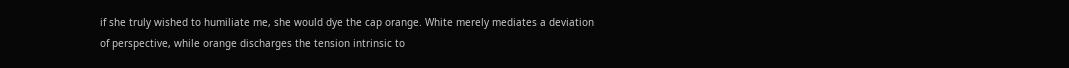if she truly wished to humiliate me, she would dye the cap orange. White merely mediates a deviation of perspective, while orange discharges the tension intrinsic to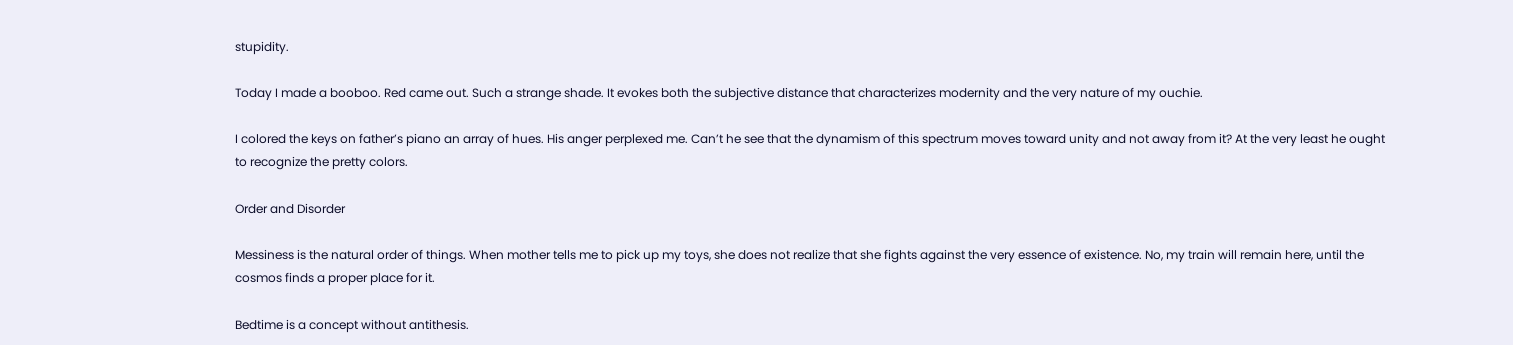stupidity.

Today I made a booboo. Red came out. Such a strange shade. It evokes both the subjective distance that characterizes modernity and the very nature of my ouchie.

I colored the keys on father’s piano an array of hues. His anger perplexed me. Can’t he see that the dynamism of this spectrum moves toward unity and not away from it? At the very least he ought to recognize the pretty colors.

Order and Disorder

Messiness is the natural order of things. When mother tells me to pick up my toys, she does not realize that she fights against the very essence of existence. No, my train will remain here, until the cosmos finds a proper place for it.

Bedtime is a concept without antithesis.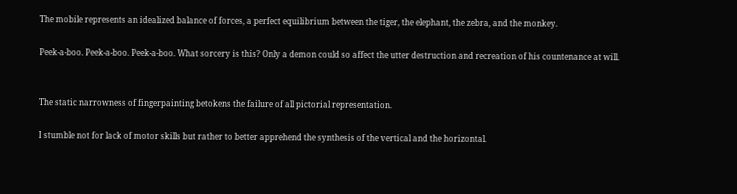The mobile represents an idealized balance of forces, a perfect equilibrium between the tiger, the elephant, the zebra, and the monkey.

Peek-a-boo. Peek-a-boo. Peek-a-boo. What sorcery is this? Only a demon could so affect the utter destruction and recreation of his countenance at will.


The static narrowness of fingerpainting betokens the failure of all pictorial representation.

I stumble not for lack of motor skills but rather to better apprehend the synthesis of the vertical and the horizontal.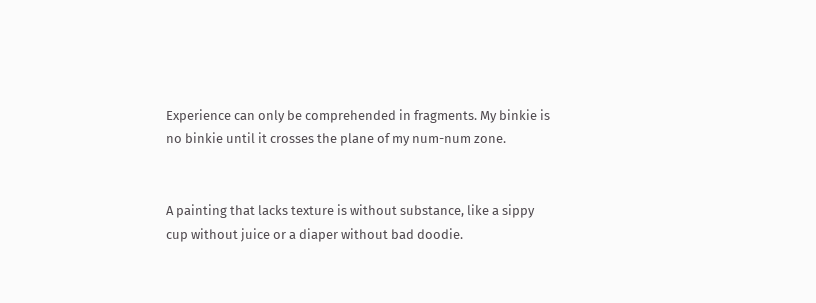Experience can only be comprehended in fragments. My binkie is no binkie until it crosses the plane of my num-num zone.


A painting that lacks texture is without substance, like a sippy cup without juice or a diaper without bad doodie.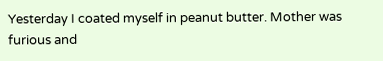Yesterday I coated myself in peanut butter. Mother was furious and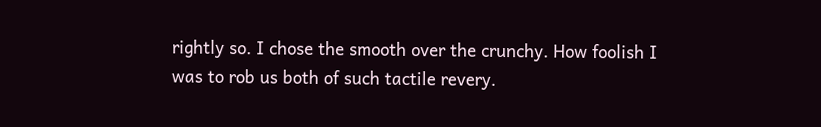rightly so. I chose the smooth over the crunchy. How foolish I was to rob us both of such tactile revery.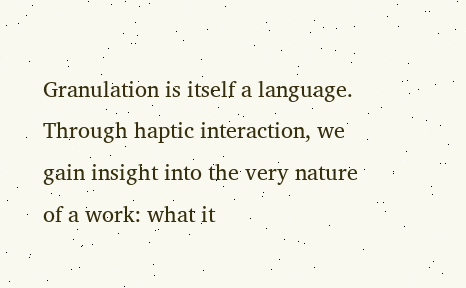Granulation is itself a language. Through haptic interaction, we gain insight into the very nature of a work: what it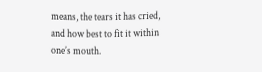means, the tears it has cried, and how best to fit it within one’s mouth.